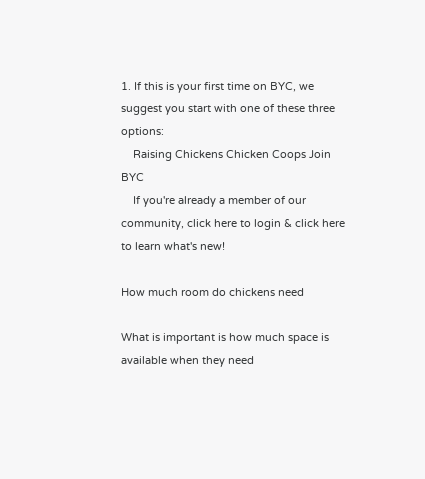1. If this is your first time on BYC, we suggest you start with one of these three options:
    Raising Chickens Chicken Coops Join BYC
    If you're already a member of our community, click here to login & click here to learn what's new!

How much room do chickens need

What is important is how much space is available when they need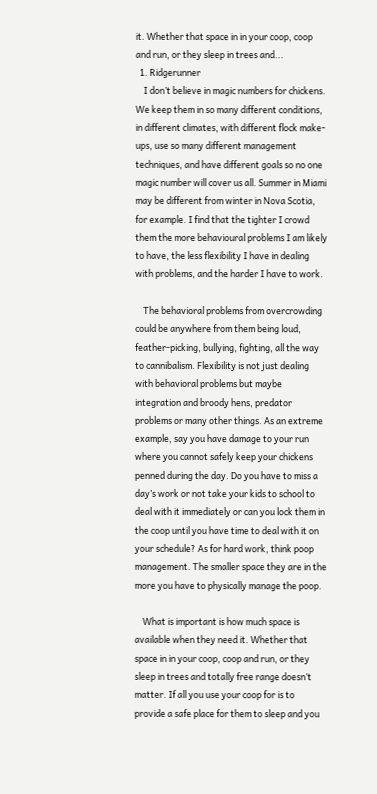it. Whether that space in in your coop, coop and run, or they sleep in trees and...
  1. Ridgerunner
    I don’t believe in magic numbers for chickens. We keep them in so many different conditions, in different climates, with different flock make-ups, use so many different management techniques, and have different goals so no one magic number will cover us all. Summer in Miami may be different from winter in Nova Scotia, for example. I find that the tighter I crowd them the more behavioural problems I am likely to have, the less flexibility I have in dealing with problems, and the harder I have to work.

    The behavioral problems from overcrowding could be anywhere from them being loud, feather-picking, bullying, fighting, all the way to cannibalism. Flexibility is not just dealing with behavioral problems but maybe integration and broody hens, predator problems or many other things. As an extreme example, say you have damage to your run where you cannot safely keep your chickens penned during the day. Do you have to miss a day’s work or not take your kids to school to deal with it immediately or can you lock them in the coop until you have time to deal with it on your schedule? As for hard work, think poop management. The smaller space they are in the more you have to physically manage the poop.

    What is important is how much space is available when they need it. Whether that space in in your coop, coop and run, or they sleep in trees and totally free range doesn’t matter. If all you use your coop for is to provide a safe place for them to sleep and you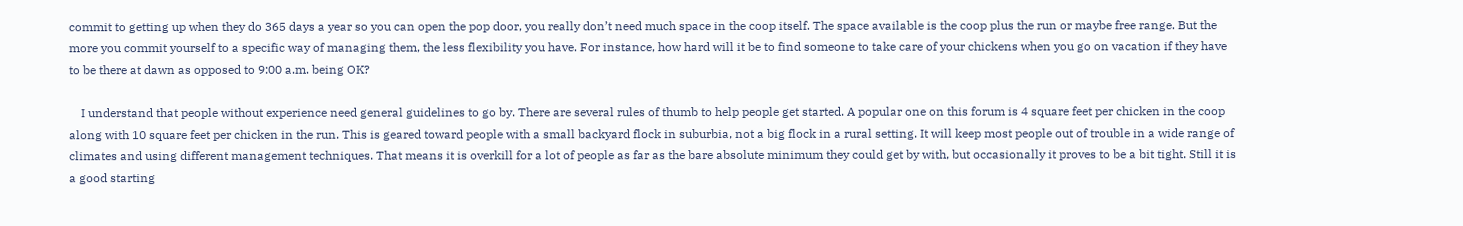commit to getting up when they do 365 days a year so you can open the pop door, you really don’t need much space in the coop itself. The space available is the coop plus the run or maybe free range. But the more you commit yourself to a specific way of managing them, the less flexibility you have. For instance, how hard will it be to find someone to take care of your chickens when you go on vacation if they have to be there at dawn as opposed to 9:00 a.m. being OK?

    I understand that people without experience need general guidelines to go by. There are several rules of thumb to help people get started. A popular one on this forum is 4 square feet per chicken in the coop along with 10 square feet per chicken in the run. This is geared toward people with a small backyard flock in suburbia, not a big flock in a rural setting. It will keep most people out of trouble in a wide range of climates and using different management techniques. That means it is overkill for a lot of people as far as the bare absolute minimum they could get by with, but occasionally it proves to be a bit tight. Still it is a good starting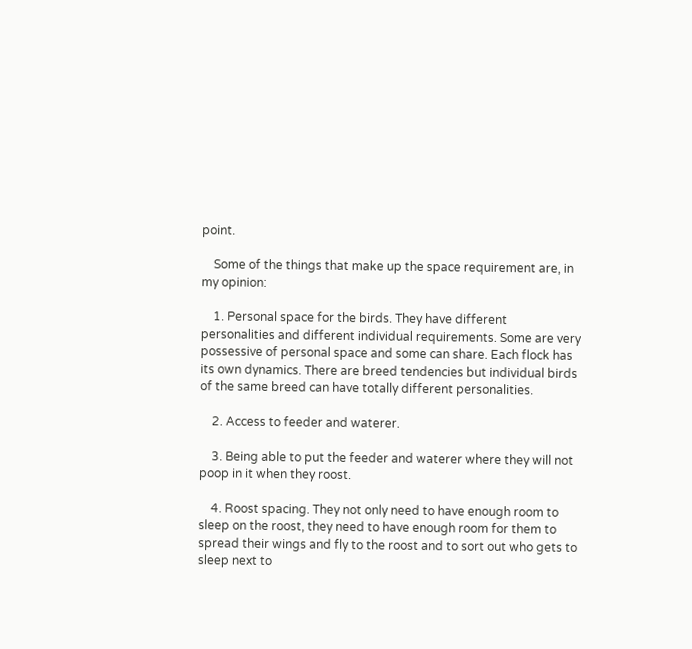point.

    Some of the things that make up the space requirement are, in my opinion:

    1. Personal space for the birds. They have different personalities and different individual requirements. Some are very possessive of personal space and some can share. Each flock has its own dynamics. There are breed tendencies but individual birds of the same breed can have totally different personalities.

    2. Access to feeder and waterer.

    3. Being able to put the feeder and waterer where they will not poop in it when they roost.

    4. Roost spacing. They not only need to have enough room to sleep on the roost, they need to have enough room for them to spread their wings and fly to the roost and to sort out who gets to sleep next to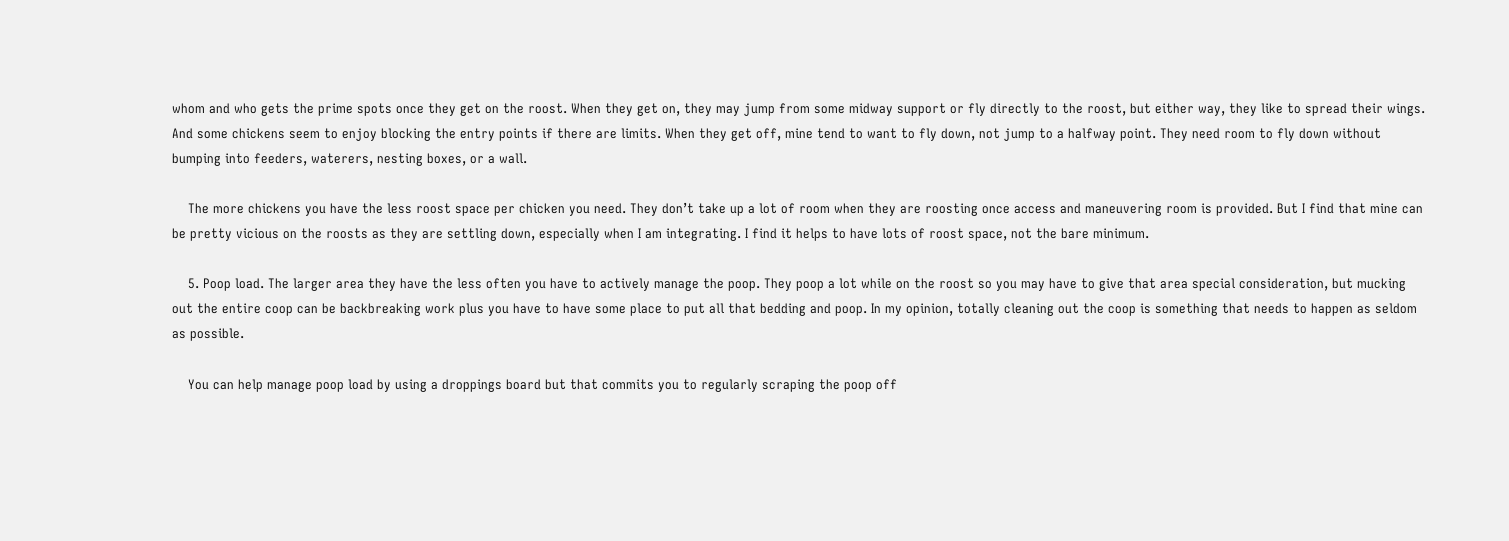whom and who gets the prime spots once they get on the roost. When they get on, they may jump from some midway support or fly directly to the roost, but either way, they like to spread their wings. And some chickens seem to enjoy blocking the entry points if there are limits. When they get off, mine tend to want to fly down, not jump to a halfway point. They need room to fly down without bumping into feeders, waterers, nesting boxes, or a wall.

    The more chickens you have the less roost space per chicken you need. They don’t take up a lot of room when they are roosting once access and maneuvering room is provided. But I find that mine can be pretty vicious on the roosts as they are settling down, especially when I am integrating. I find it helps to have lots of roost space, not the bare minimum.

    5. Poop load. The larger area they have the less often you have to actively manage the poop. They poop a lot while on the roost so you may have to give that area special consideration, but mucking out the entire coop can be backbreaking work plus you have to have some place to put all that bedding and poop. In my opinion, totally cleaning out the coop is something that needs to happen as seldom as possible.

    You can help manage poop load by using a droppings board but that commits you to regularly scraping the poop off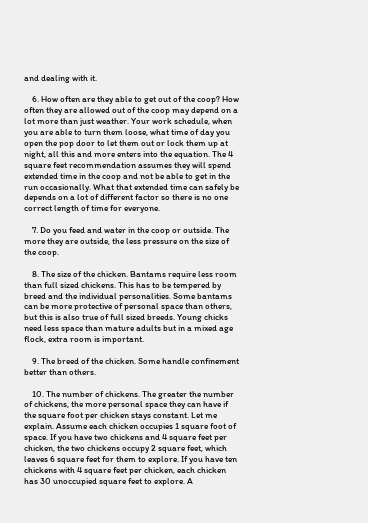and dealing with it.

    6. How often are they able to get out of the coop? How often they are allowed out of the coop may depend on a lot more than just weather. Your work schedule, when you are able to turn them loose, what time of day you open the pop door to let them out or lock them up at night, all this and more enters into the equation. The 4 square feet recommendation assumes they will spend extended time in the coop and not be able to get in the run occasionally. What that extended time can safely be depends on a lot of different factor so there is no one correct length of time for everyone.

    7. Do you feed and water in the coop or outside. The more they are outside, the less pressure on the size of the coop.

    8. The size of the chicken. Bantams require less room than full sized chickens. This has to be tempered by breed and the individual personalities. Some bantams can be more protective of personal space than others, but this is also true of full sized breeds. Young chicks need less space than mature adults but in a mixed age flock, extra room is important.

    9. The breed of the chicken. Some handle confinement better than others.

    10. The number of chickens. The greater the number of chickens, the more personal space they can have if the square foot per chicken stays constant. Let me explain. Assume each chicken occupies 1 square foot of space. If you have two chickens and 4 square feet per chicken, the two chickens occupy 2 square feet, which leaves 6 square feet for them to explore. If you have ten chickens with 4 square feet per chicken, each chicken has 30 unoccupied square feet to explore. A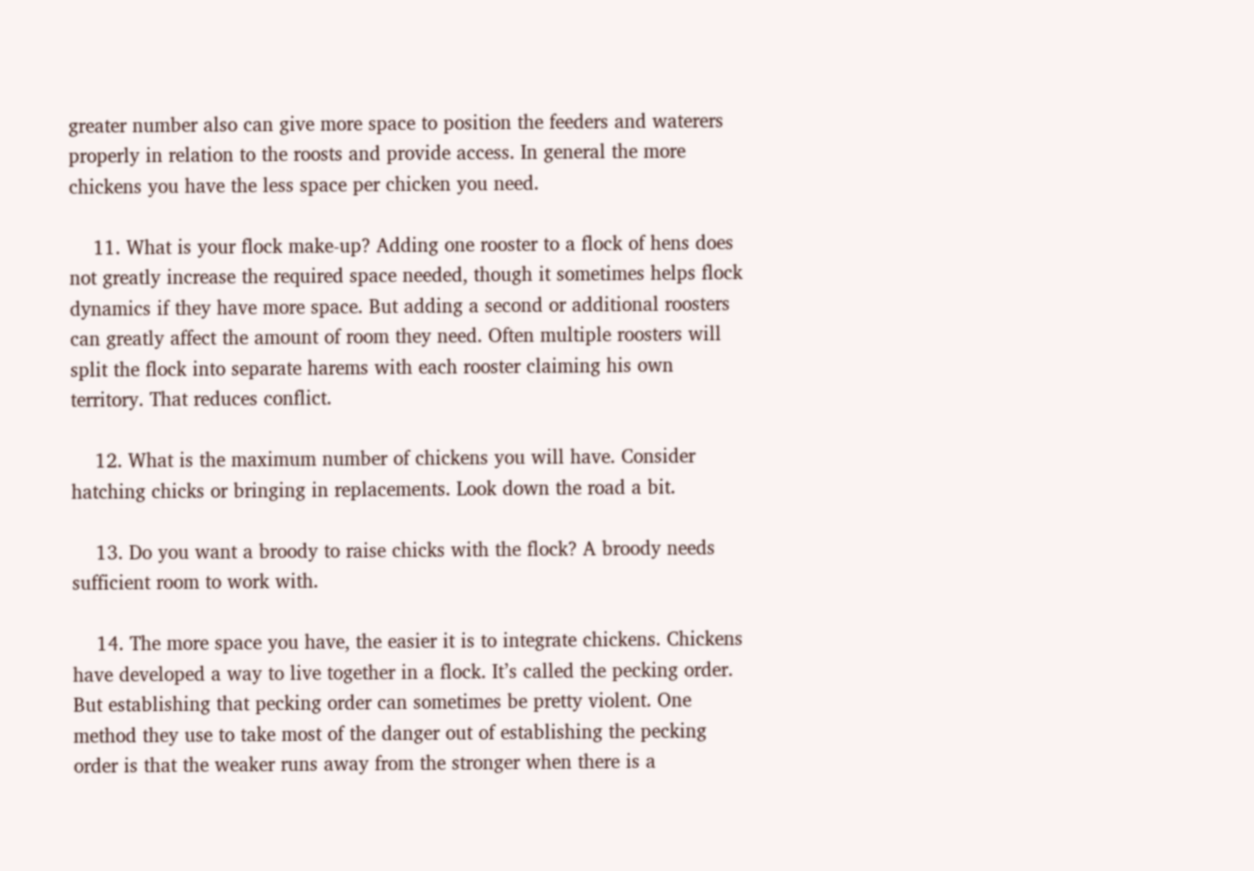greater number also can give more space to position the feeders and waterers properly in relation to the roosts and provide access. In general the more chickens you have the less space per chicken you need.

    11. What is your flock make-up? Adding one rooster to a flock of hens does not greatly increase the required space needed, though it sometimes helps flock dynamics if they have more space. But adding a second or additional roosters can greatly affect the amount of room they need. Often multiple roosters will split the flock into separate harems with each rooster claiming his own territory. That reduces conflict.

    12. What is the maximum number of chickens you will have. Consider hatching chicks or bringing in replacements. Look down the road a bit.

    13. Do you want a broody to raise chicks with the flock? A broody needs sufficient room to work with.

    14. The more space you have, the easier it is to integrate chickens. Chickens have developed a way to live together in a flock. It’s called the pecking order. But establishing that pecking order can sometimes be pretty violent. One method they use to take most of the danger out of establishing the pecking order is that the weaker runs away from the stronger when there is a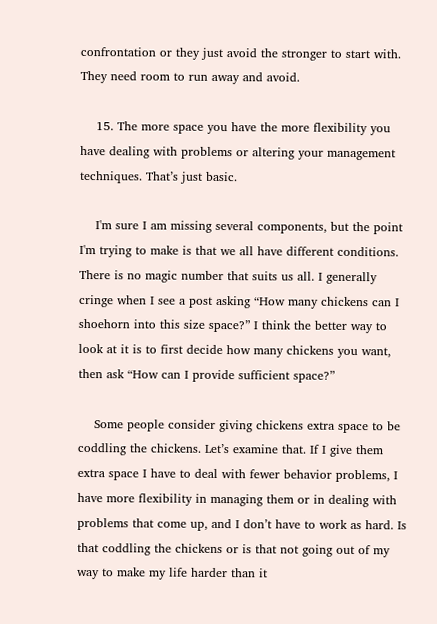confrontation or they just avoid the stronger to start with. They need room to run away and avoid.

    15. The more space you have the more flexibility you have dealing with problems or altering your management techniques. That’s just basic.

    I'm sure I am missing several components, but the point I'm trying to make is that we all have different conditions. There is no magic number that suits us all. I generally cringe when I see a post asking “How many chickens can I shoehorn into this size space?” I think the better way to look at it is to first decide how many chickens you want, then ask “How can I provide sufficient space?”

    Some people consider giving chickens extra space to be coddling the chickens. Let’s examine that. If I give them extra space I have to deal with fewer behavior problems, I have more flexibility in managing them or in dealing with problems that come up, and I don’t have to work as hard. Is that coddling the chickens or is that not going out of my way to make my life harder than it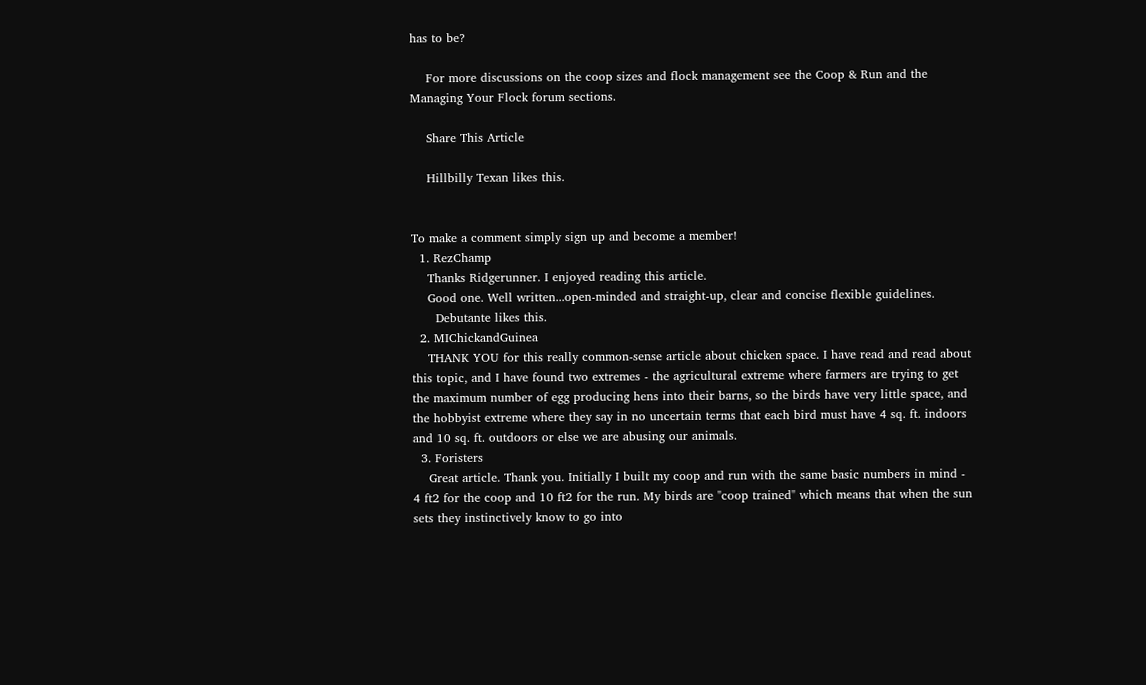has to be?

    For more discussions on the coop sizes and flock management see the Coop & Run and the Managing Your Flock forum sections.

    Share This Article

    Hillbilly Texan likes this.


To make a comment simply sign up and become a member!
  1. RezChamp
    Thanks Ridgerunner. I enjoyed reading this article.
    Good one. Well written...open-minded and straight-up, clear and concise flexible guidelines.
      Debutante likes this.
  2. MIChickandGuinea
    THANK YOU for this really common-sense article about chicken space. I have read and read about this topic, and I have found two extremes - the agricultural extreme where farmers are trying to get the maximum number of egg producing hens into their barns, so the birds have very little space, and the hobbyist extreme where they say in no uncertain terms that each bird must have 4 sq. ft. indoors and 10 sq. ft. outdoors or else we are abusing our animals.
  3. Foristers
    Great article. Thank you. Initially I built my coop and run with the same basic numbers in mind - 4 ft2 for the coop and 10 ft2 for the run. My birds are "coop trained" which means that when the sun sets they instinctively know to go into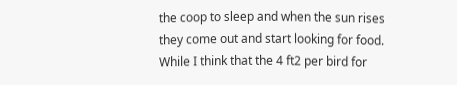the coop to sleep and when the sun rises they come out and start looking for food. While I think that the 4 ft2 per bird for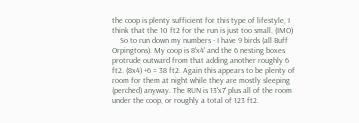the coop is plenty sufficient for this type of lifestyle, I think that the 10 ft2 for the run is just too small. (IMO)
    So to run down my numbers - I have 9 birds (all Buff Orpingtons). My coop is 8'x4' and the 6 nesting boxes protrude outward from that adding another roughly 6 ft2. (8x4) +6 = 38 ft2. Again this appears to be plenty of room for them at night while they are mostly sleeping (perched) anyway. The RUN is 13'x7' plus all of the room under the coop, or roughly a total of 123 ft2.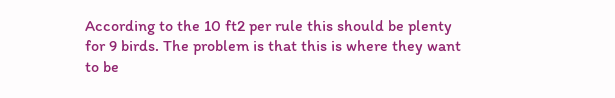According to the 10 ft2 per rule this should be plenty for 9 birds. The problem is that this is where they want to be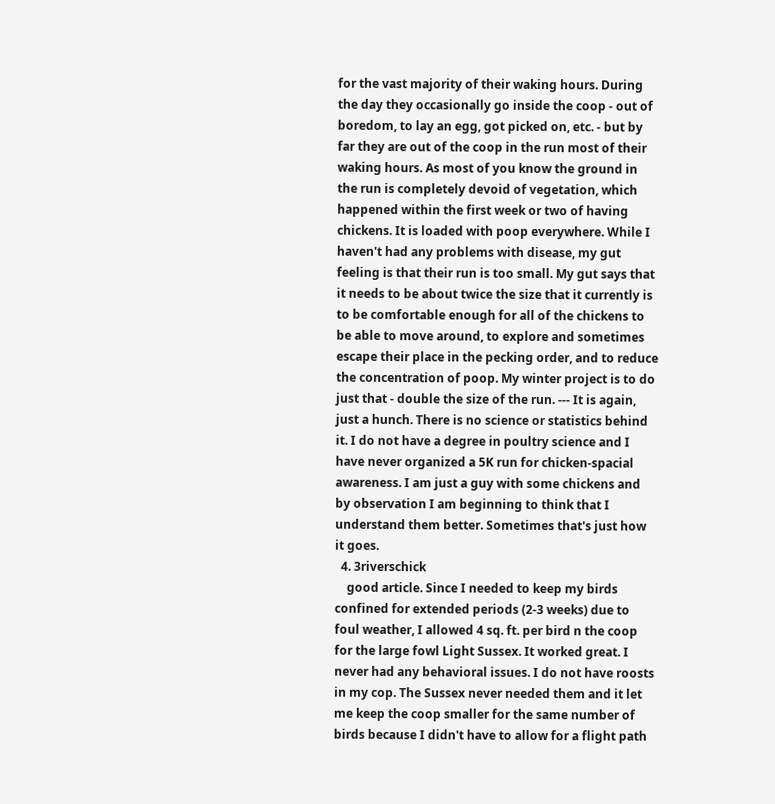for the vast majority of their waking hours. During the day they occasionally go inside the coop - out of boredom, to lay an egg, got picked on, etc. - but by far they are out of the coop in the run most of their waking hours. As most of you know the ground in the run is completely devoid of vegetation, which happened within the first week or two of having chickens. It is loaded with poop everywhere. While I haven't had any problems with disease, my gut feeling is that their run is too small. My gut says that it needs to be about twice the size that it currently is to be comfortable enough for all of the chickens to be able to move around, to explore and sometimes escape their place in the pecking order, and to reduce the concentration of poop. My winter project is to do just that - double the size of the run. --- It is again, just a hunch. There is no science or statistics behind it. I do not have a degree in poultry science and I have never organized a 5K run for chicken-spacial awareness. I am just a guy with some chickens and by observation I am beginning to think that I understand them better. Sometimes that's just how it goes.
  4. 3riverschick
    good article. Since I needed to keep my birds confined for extended periods (2-3 weeks) due to foul weather, I allowed 4 sq. ft. per bird n the coop for the large fowl Light Sussex. It worked great. I never had any behavioral issues. I do not have roosts in my cop. The Sussex never needed them and it let me keep the coop smaller for the same number of birds because I didn't have to allow for a flight path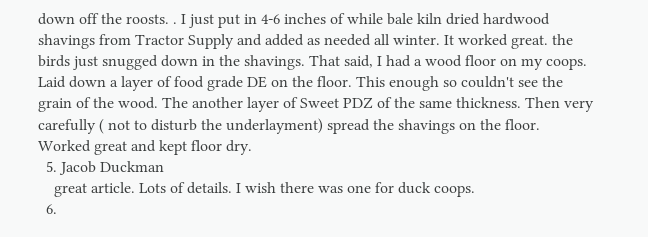down off the roosts. . I just put in 4-6 inches of while bale kiln dried hardwood shavings from Tractor Supply and added as needed all winter. It worked great. the birds just snugged down in the shavings. That said, I had a wood floor on my coops. Laid down a layer of food grade DE on the floor. This enough so couldn't see the grain of the wood. The another layer of Sweet PDZ of the same thickness. Then very carefully ( not to disturb the underlayment) spread the shavings on the floor. Worked great and kept floor dry.
  5. Jacob Duckman
    great article. Lots of details. I wish there was one for duck coops.
  6.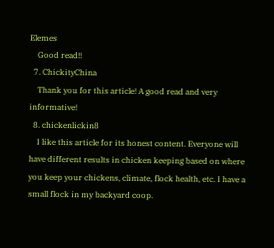Elemes
    Good read!!
  7. ChickityChina
    Thank you for this article! A good read and very informative!
  8. chickenlickin8
    I like this article for its honest content. Everyone will have different results in chicken keeping based on where you keep your chickens, climate, flock health, etc. I have a small flock in my backyard coop.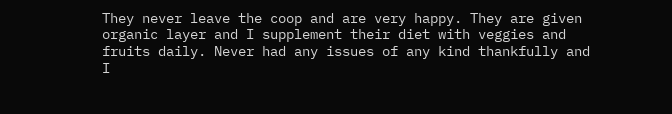They never leave the coop and are very happy. They are given organic layer and I supplement their diet with veggies and fruits daily. Never had any issues of any kind thankfully and I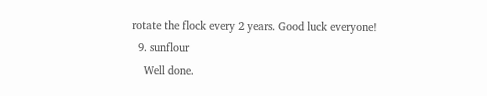rotate the flock every 2 years. Good luck everyone!
  9. sunflour
    Well done.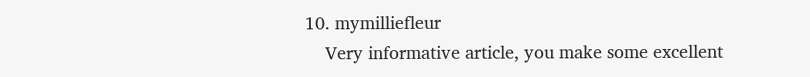10. mymilliefleur
    Very informative article, you make some excellent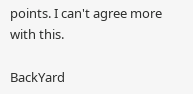points. I can't agree more with this.

BackYard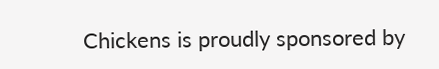Chickens is proudly sponsored by